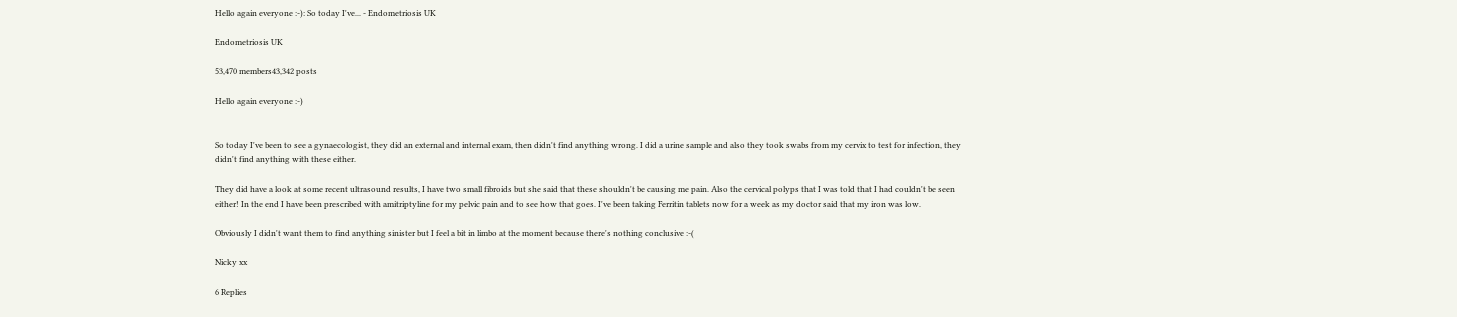Hello again everyone :-): So today I've... - Endometriosis UK

Endometriosis UK

53,470 members43,342 posts

Hello again everyone :-)


So today I've been to see a gynaecologist, they did an external and internal exam, then didn't find anything wrong. I did a urine sample and also they took swabs from my cervix to test for infection, they didn't find anything with these either.

They did have a look at some recent ultrasound results, I have two small fibroids but she said that these shouldn't be causing me pain. Also the cervical polyps that I was told that I had couldn't be seen either! In the end I have been prescribed with amitriptyline for my pelvic pain and to see how that goes. I've been taking Ferritin tablets now for a week as my doctor said that my iron was low.

Obviously I didn't want them to find anything sinister but I feel a bit in limbo at the moment because there's nothing conclusive :-(

Nicky xx

6 Replies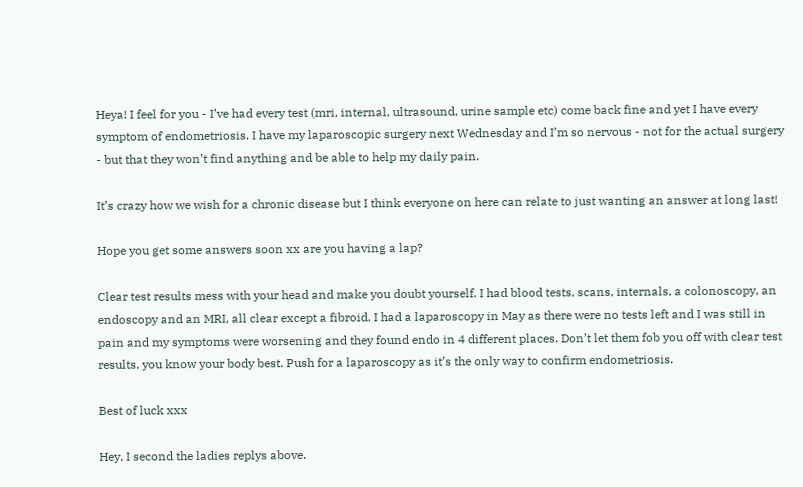Heya! I feel for you - I’ve had every test (mri, internal, ultrasound, urine sample etc) come back fine and yet I have every symptom of endometriosis. I have my laparoscopic surgery next Wednesday and I’m so nervous - not for the actual surgery - but that they won’t find anything and be able to help my daily pain.

It’s crazy how we wish for a chronic disease but I think everyone on here can relate to just wanting an answer at long last!

Hope you get some answers soon xx are you having a lap?

Clear test results mess with your head and make you doubt yourself. I had blood tests, scans, internals, a colonoscopy, an endoscopy and an MRI, all clear except a fibroid. I had a laparoscopy in May as there were no tests left and I was still in pain and my symptoms were worsening and they found endo in 4 different places. Don’t let them fob you off with clear test results, you know your body best. Push for a laparoscopy as it’s the only way to confirm endometriosis.

Best of luck xxx

Hey, I second the ladies replys above.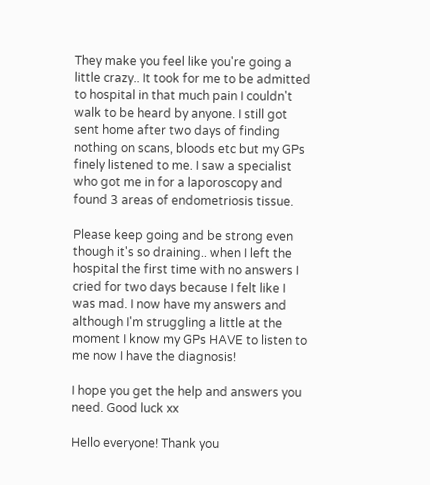They make you feel like you're going a little crazy.. It took for me to be admitted to hospital in that much pain I couldn't walk to be heard by anyone. I still got sent home after two days of finding nothing on scans, bloods etc but my GPs finely listened to me. I saw a specialist who got me in for a laporoscopy and found 3 areas of endometriosis tissue.

Please keep going and be strong even though it's so draining.. when I left the hospital the first time with no answers I cried for two days because I felt like I was mad. I now have my answers and although I'm struggling a little at the moment I know my GPs HAVE to listen to me now I have the diagnosis!

I hope you get the help and answers you need. Good luck xx

Hello everyone! Thank you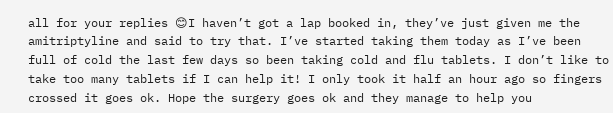all for your replies 😊I haven’t got a lap booked in, they’ve just given me the amitriptyline and said to try that. I’ve started taking them today as I’ve been full of cold the last few days so been taking cold and flu tablets. I don’t like to take too many tablets if I can help it! I only took it half an hour ago so fingers crossed it goes ok. Hope the surgery goes ok and they manage to help you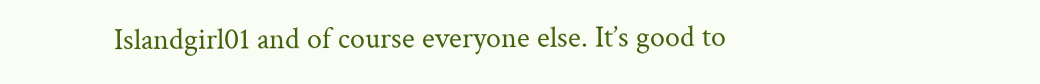Islandgirl01 and of course everyone else. It’s good to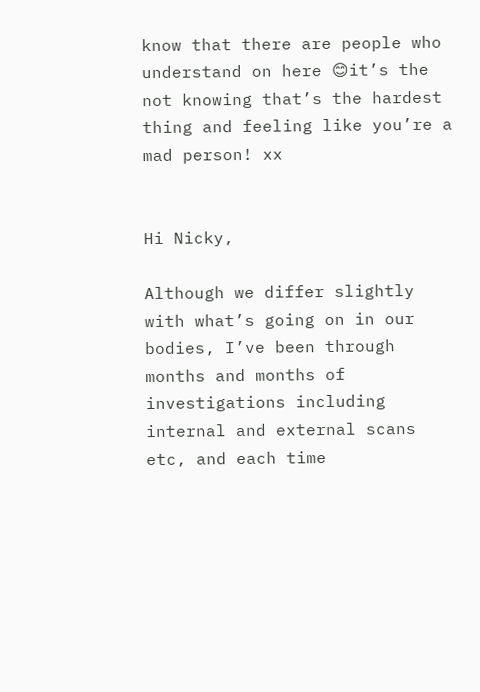know that there are people who understand on here 😊it’s the not knowing that’s the hardest thing and feeling like you’re a mad person! xx


Hi Nicky,

Although we differ slightly with what’s going on in our bodies, I’ve been through months and months of investigations including internal and external scans etc, and each time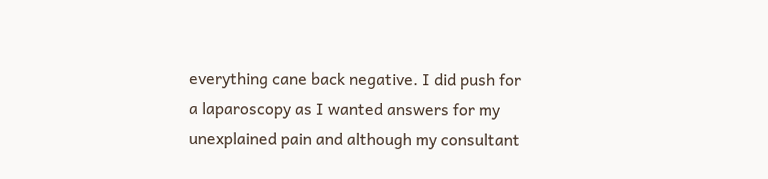everything cane back negative. I did push for a laparoscopy as I wanted answers for my unexplained pain and although my consultant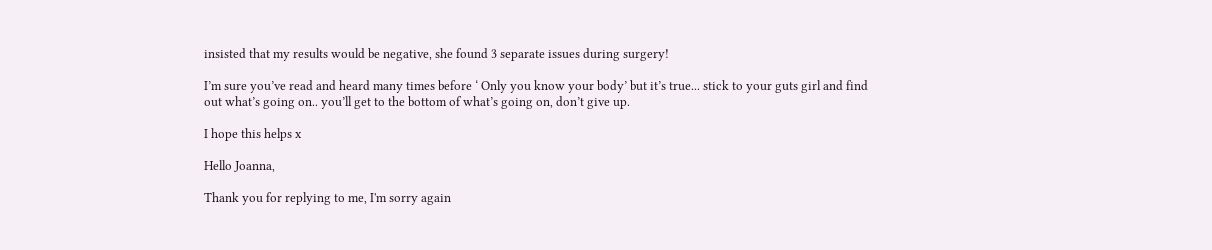insisted that my results would be negative, she found 3 separate issues during surgery!

I’m sure you’ve read and heard many times before ‘ Only you know your body’ but it’s true... stick to your guts girl and find out what’s going on.. you’ll get to the bottom of what’s going on, don’t give up.

I hope this helps x

Hello Joanna,

Thank you for replying to me, I'm sorry again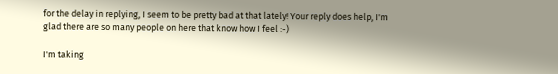for the delay in replying, I seem to be pretty bad at that lately! Your reply does help, I'm glad there are so many people on here that know how I feel :-)

I'm taking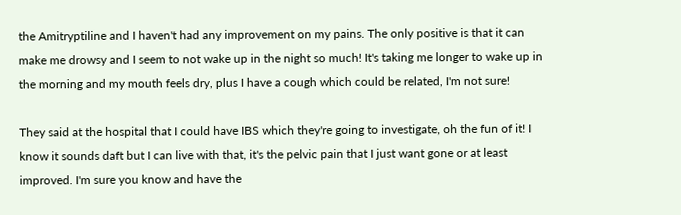the Amitryptiline and I haven't had any improvement on my pains. The only positive is that it can make me drowsy and I seem to not wake up in the night so much! It's taking me longer to wake up in the morning and my mouth feels dry, plus I have a cough which could be related, I'm not sure!

They said at the hospital that I could have IBS which they're going to investigate, oh the fun of it! I know it sounds daft but I can live with that, it's the pelvic pain that I just want gone or at least improved. I'm sure you know and have the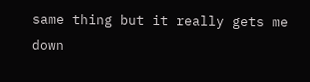same thing but it really gets me down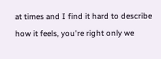at times and I find it hard to describe how it feels, you're right only we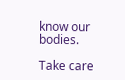know our bodies.

Take care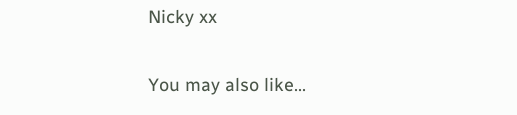Nicky xx

You may also like...